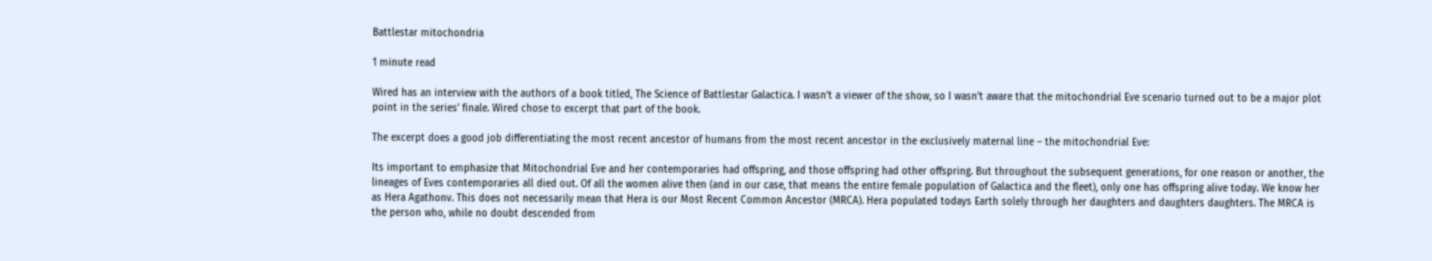Battlestar mitochondria

1 minute read

Wired has an interview with the authors of a book titled, The Science of Battlestar Galactica. I wasn’t a viewer of the show, so I wasn’t aware that the mitochondrial Eve scenario turned out to be a major plot point in the series’ finale. Wired chose to excerpt that part of the book.

The excerpt does a good job differentiating the most recent ancestor of humans from the most recent ancestor in the exclusively maternal line – the mitochondrial Eve:

Its important to emphasize that Mitochondrial Eve and her contemporaries had offspring, and those offspring had other offspring. But throughout the subsequent generations, for one reason or another, the lineages of Eves contemporaries all died out. Of all the women alive then (and in our case, that means the entire female population of Galactica and the fleet), only one has offspring alive today. We know her as Hera Agathonv. This does not necessarily mean that Hera is our Most Recent Common Ancestor (MRCA). Hera populated todays Earth solely through her daughters and daughters daughters. The MRCA is the person who, while no doubt descended from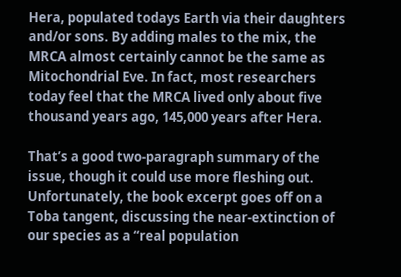Hera, populated todays Earth via their daughters and/or sons. By adding males to the mix, the MRCA almost certainly cannot be the same as Mitochondrial Eve. In fact, most researchers today feel that the MRCA lived only about five thousand years ago, 145,000 years after Hera.

That’s a good two-paragraph summary of the issue, though it could use more fleshing out. Unfortunately, the book excerpt goes off on a Toba tangent, discussing the near-extinction of our species as a “real population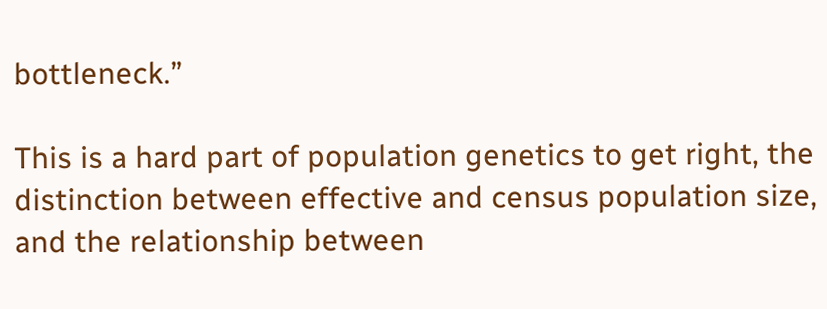bottleneck.”

This is a hard part of population genetics to get right, the distinction between effective and census population size, and the relationship between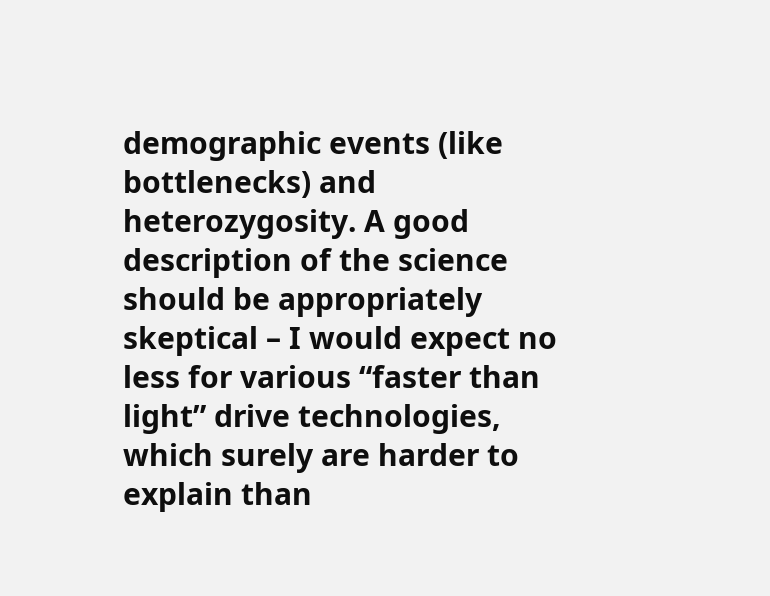demographic events (like bottlenecks) and heterozygosity. A good description of the science should be appropriately skeptical – I would expect no less for various “faster than light” drive technologies, which surely are harder to explain than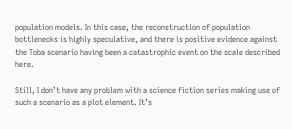population models. In this case, the reconstruction of population bottlenecks is highly speculative, and there is positive evidence against the Toba scenario having been a catastrophic event on the scale described here.

Still, I don’t have any problem with a science fiction series making use of such a scenario as a plot element. It’s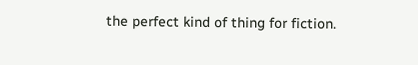the perfect kind of thing for fiction.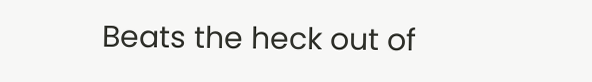Beats the heck out of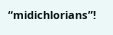“midichlorians”!